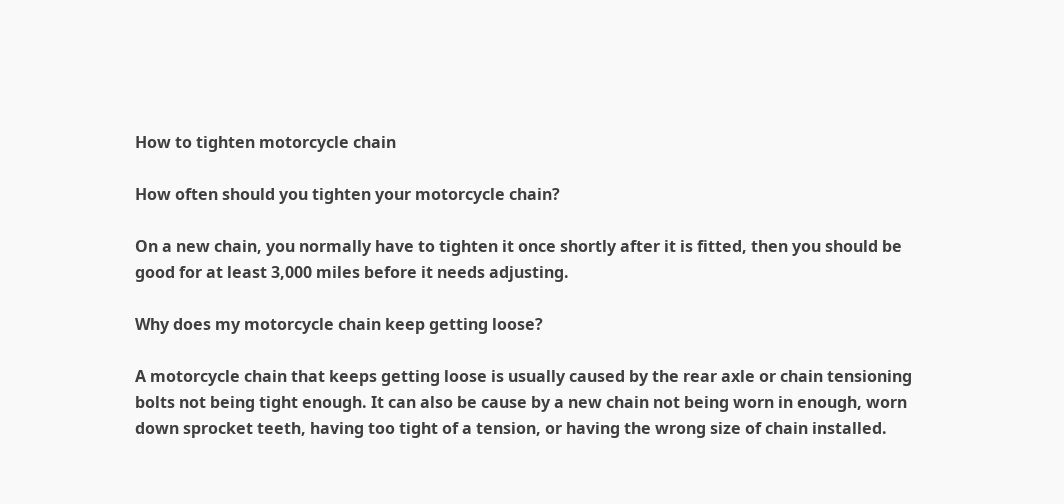How to tighten motorcycle chain

How often should you tighten your motorcycle chain?

On a new chain, you normally have to tighten it once shortly after it is fitted, then you should be good for at least 3,000 miles before it needs adjusting.

Why does my motorcycle chain keep getting loose?

A motorcycle chain that keeps getting loose is usually caused by the rear axle or chain tensioning bolts not being tight enough. It can also be cause by a new chain not being worn in enough, worn down sprocket teeth, having too tight of a tension, or having the wrong size of chain installed.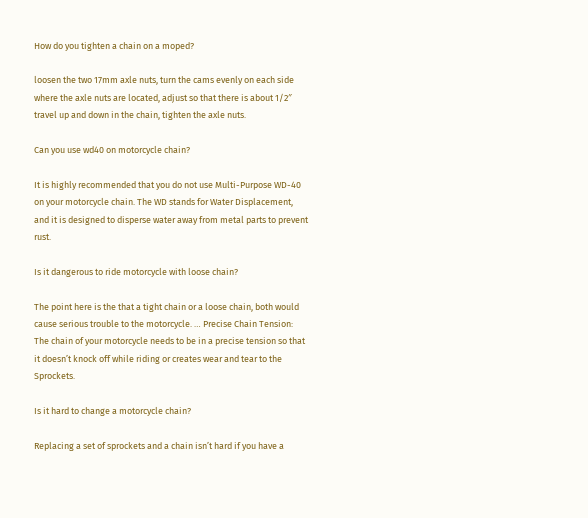How do you tighten a chain on a moped?

loosen the two 17mm axle nuts, turn the cams evenly on each side where the axle nuts are located, adjust so that there is about 1/2″ travel up and down in the chain, tighten the axle nuts.

Can you use wd40 on motorcycle chain?

It is highly recommended that you do not use Multi-Purpose WD-40 on your motorcycle chain. The WD stands for Water Displacement, and it is designed to disperse water away from metal parts to prevent rust.

Is it dangerous to ride motorcycle with loose chain?

The point here is the that a tight chain or a loose chain, both would cause serious trouble to the motorcycle. … Precise Chain Tension: The chain of your motorcycle needs to be in a precise tension so that it doesn’t knock off while riding or creates wear and tear to the Sprockets.

Is it hard to change a motorcycle chain?

Replacing a set of sprockets and a chain isn’t hard if you have a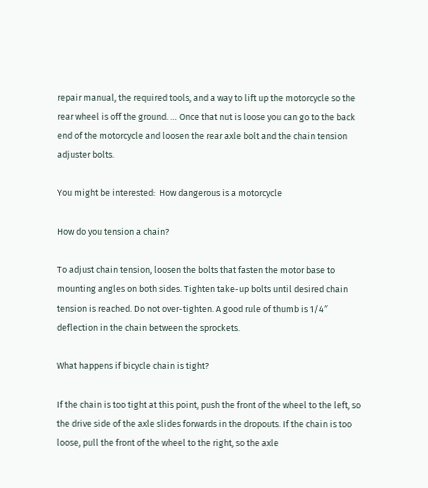repair manual, the required tools, and a way to lift up the motorcycle so the rear wheel is off the ground. … Once that nut is loose you can go to the back end of the motorcycle and loosen the rear axle bolt and the chain tension adjuster bolts.

You might be interested:  How dangerous is a motorcycle

How do you tension a chain?

To adjust chain tension, loosen the bolts that fasten the motor base to mounting angles on both sides. Tighten take-up bolts until desired chain tension is reached. Do not over-tighten. A good rule of thumb is 1/4″ deflection in the chain between the sprockets.

What happens if bicycle chain is tight?

If the chain is too tight at this point, push the front of the wheel to the left, so the drive side of the axle slides forwards in the dropouts. If the chain is too loose, pull the front of the wheel to the right, so the axle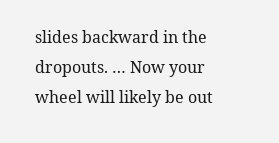slides backward in the dropouts. … Now your wheel will likely be out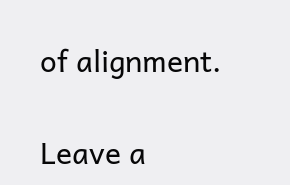of alignment.

Leave a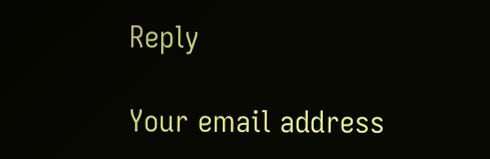Reply

Your email address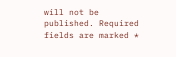will not be published. Required fields are marked *